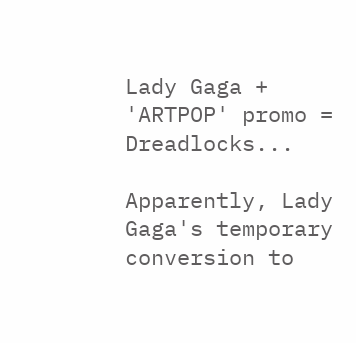Lady Gaga + 'ARTPOP' promo = Dreadlocks...

Apparently, Lady Gaga's temporary conversion to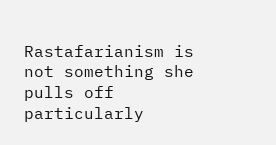Rastafarianism is not something she pulls off particularly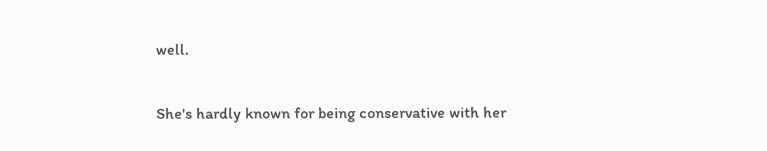well.

She's hardly known for being conservative with her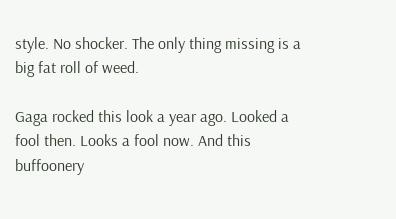style. No shocker. The only thing missing is a big fat roll of weed.

Gaga rocked this look a year ago. Looked a fool then. Looks a fool now. And this buffoonery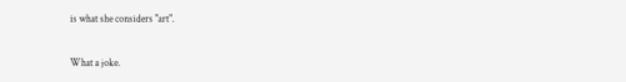is what she considers "art".

What a joke.